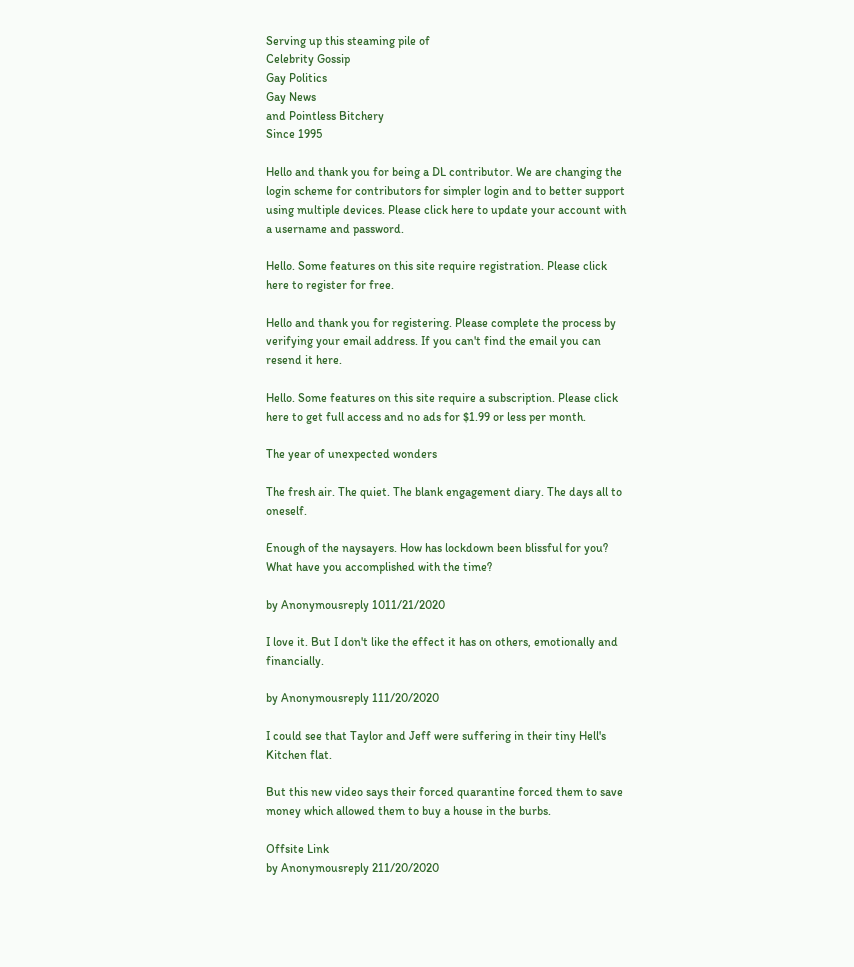Serving up this steaming pile of
Celebrity Gossip
Gay Politics
Gay News
and Pointless Bitchery
Since 1995

Hello and thank you for being a DL contributor. We are changing the login scheme for contributors for simpler login and to better support using multiple devices. Please click here to update your account with a username and password.

Hello. Some features on this site require registration. Please click here to register for free.

Hello and thank you for registering. Please complete the process by verifying your email address. If you can't find the email you can resend it here.

Hello. Some features on this site require a subscription. Please click here to get full access and no ads for $1.99 or less per month.

The year of unexpected wonders

The fresh air. The quiet. The blank engagement diary. The days all to oneself.

Enough of the naysayers. How has lockdown been blissful for you? What have you accomplished with the time?

by Anonymousreply 1011/21/2020

I love it. But I don't like the effect it has on others, emotionally and financially.

by Anonymousreply 111/20/2020

I could see that Taylor and Jeff were suffering in their tiny Hell's Kitchen flat.

But this new video says their forced quarantine forced them to save money which allowed them to buy a house in the burbs.

Offsite Link
by Anonymousreply 211/20/2020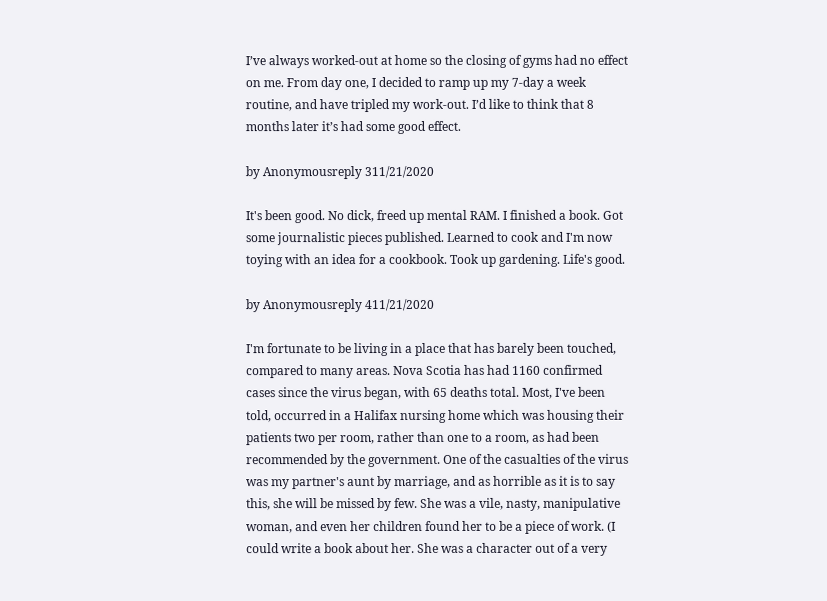I’ve always worked-out at home so the closing of gyms had no effect on me. From day one, I decided to ramp up my 7-day a week routine, and have tripled my work-out. I’d like to think that 8 months later it’s had some good effect.

by Anonymousreply 311/21/2020

It's been good. No dick, freed up mental RAM. I finished a book. Got some journalistic pieces published. Learned to cook and I'm now toying with an idea for a cookbook. Took up gardening. Life's good.

by Anonymousreply 411/21/2020

I'm fortunate to be living in a place that has barely been touched, compared to many areas. Nova Scotia has had 1160 confirmed cases since the virus began, with 65 deaths total. Most, I've been told, occurred in a Halifax nursing home which was housing their patients two per room, rather than one to a room, as had been recommended by the government. One of the casualties of the virus was my partner's aunt by marriage, and as horrible as it is to say this, she will be missed by few. She was a vile, nasty, manipulative woman, and even her children found her to be a piece of work. (I could write a book about her. She was a character out of a very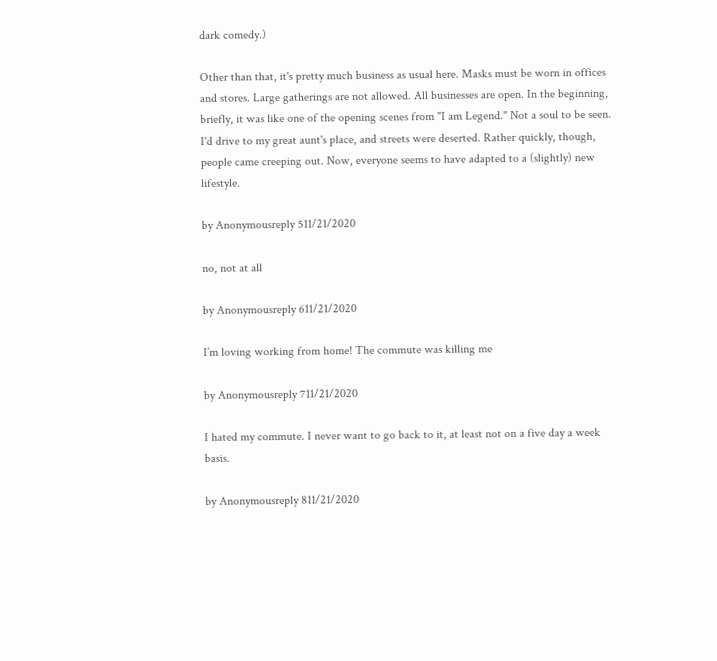dark comedy.)

Other than that, it's pretty much business as usual here. Masks must be worn in offices and stores. Large gatherings are not allowed. All businesses are open. In the beginning, briefly, it was like one of the opening scenes from "I am Legend." Not a soul to be seen. I'd drive to my great aunt's place, and streets were deserted. Rather quickly, though, people came creeping out. Now, everyone seems to have adapted to a (slightly) new lifestyle.

by Anonymousreply 511/21/2020

no, not at all

by Anonymousreply 611/21/2020

I’m loving working from home! The commute was killing me

by Anonymousreply 711/21/2020

I hated my commute. I never want to go back to it, at least not on a five day a week basis.

by Anonymousreply 811/21/2020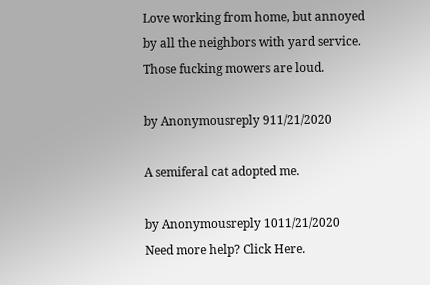Love working from home, but annoyed by all the neighbors with yard service. Those fucking mowers are loud.

by Anonymousreply 911/21/2020

A semiferal cat adopted me.

by Anonymousreply 1011/21/2020
Need more help? Click Here.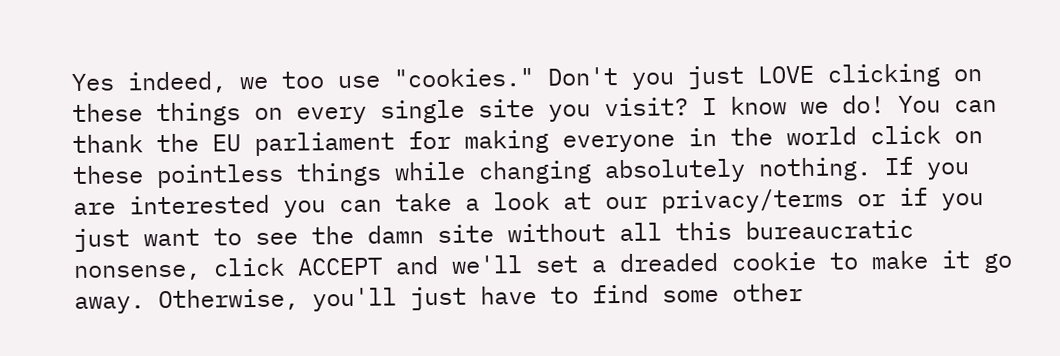Yes indeed, we too use "cookies." Don't you just LOVE clicking on these things on every single site you visit? I know we do! You can thank the EU parliament for making everyone in the world click on these pointless things while changing absolutely nothing. If you are interested you can take a look at our privacy/terms or if you just want to see the damn site without all this bureaucratic nonsense, click ACCEPT and we'll set a dreaded cookie to make it go away. Otherwise, you'll just have to find some other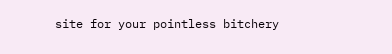site for your pointless bitchery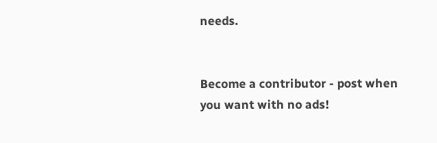needs.


Become a contributor - post when you want with no ads!